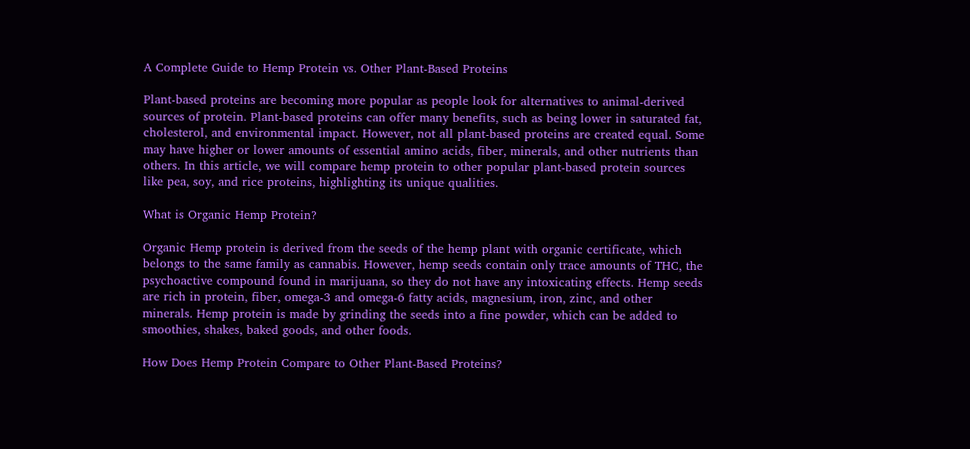A Complete Guide to Hemp Protein vs. Other Plant-Based Proteins

Plant-based proteins are becoming more popular as people look for alternatives to animal-derived sources of protein. Plant-based proteins can offer many benefits, such as being lower in saturated fat, cholesterol, and environmental impact. However, not all plant-based proteins are created equal. Some may have higher or lower amounts of essential amino acids, fiber, minerals, and other nutrients than others. In this article, we will compare hemp protein to other popular plant-based protein sources like pea, soy, and rice proteins, highlighting its unique qualities.

What is Organic Hemp Protein?

Organic Hemp protein is derived from the seeds of the hemp plant with organic certificate, which belongs to the same family as cannabis. However, hemp seeds contain only trace amounts of THC, the psychoactive compound found in marijuana, so they do not have any intoxicating effects. Hemp seeds are rich in protein, fiber, omega-3 and omega-6 fatty acids, magnesium, iron, zinc, and other minerals. Hemp protein is made by grinding the seeds into a fine powder, which can be added to smoothies, shakes, baked goods, and other foods.

How Does Hemp Protein Compare to Other Plant-Based Proteins?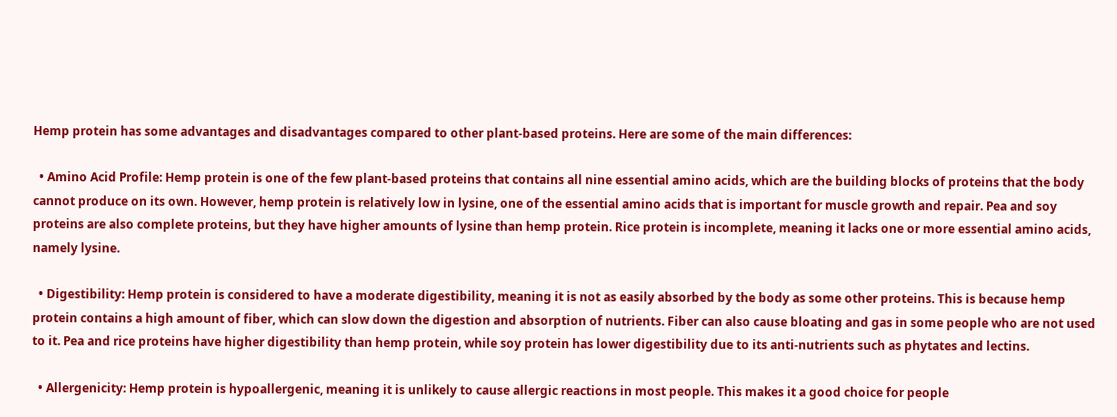Hemp protein has some advantages and disadvantages compared to other plant-based proteins. Here are some of the main differences:

  • Amino Acid Profile: Hemp protein is one of the few plant-based proteins that contains all nine essential amino acids, which are the building blocks of proteins that the body cannot produce on its own. However, hemp protein is relatively low in lysine, one of the essential amino acids that is important for muscle growth and repair. Pea and soy proteins are also complete proteins, but they have higher amounts of lysine than hemp protein. Rice protein is incomplete, meaning it lacks one or more essential amino acids, namely lysine.

  • Digestibility: Hemp protein is considered to have a moderate digestibility, meaning it is not as easily absorbed by the body as some other proteins. This is because hemp protein contains a high amount of fiber, which can slow down the digestion and absorption of nutrients. Fiber can also cause bloating and gas in some people who are not used to it. Pea and rice proteins have higher digestibility than hemp protein, while soy protein has lower digestibility due to its anti-nutrients such as phytates and lectins.

  • Allergenicity: Hemp protein is hypoallergenic, meaning it is unlikely to cause allergic reactions in most people. This makes it a good choice for people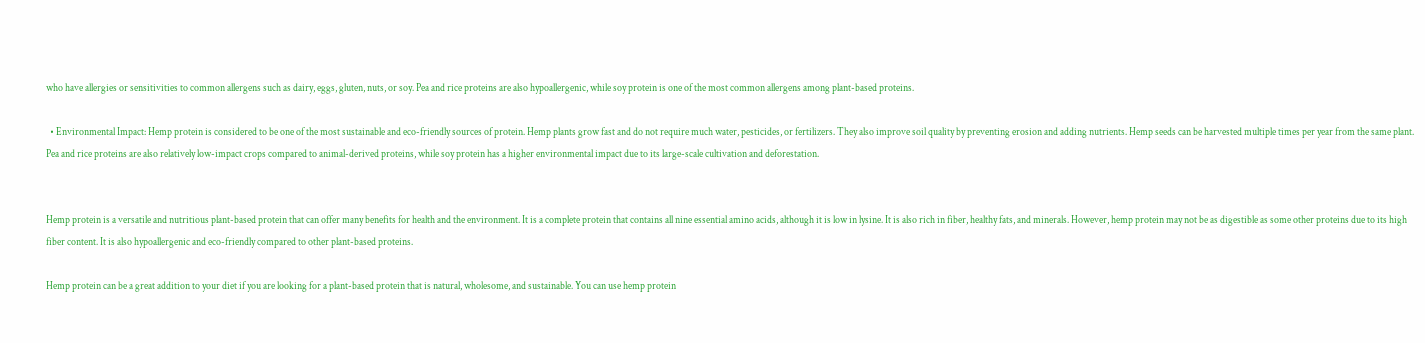who have allergies or sensitivities to common allergens such as dairy, eggs, gluten, nuts, or soy. Pea and rice proteins are also hypoallergenic, while soy protein is one of the most common allergens among plant-based proteins.

  • Environmental Impact: Hemp protein is considered to be one of the most sustainable and eco-friendly sources of protein. Hemp plants grow fast and do not require much water, pesticides, or fertilizers. They also improve soil quality by preventing erosion and adding nutrients. Hemp seeds can be harvested multiple times per year from the same plant. Pea and rice proteins are also relatively low-impact crops compared to animal-derived proteins, while soy protein has a higher environmental impact due to its large-scale cultivation and deforestation.


Hemp protein is a versatile and nutritious plant-based protein that can offer many benefits for health and the environment. It is a complete protein that contains all nine essential amino acids, although it is low in lysine. It is also rich in fiber, healthy fats, and minerals. However, hemp protein may not be as digestible as some other proteins due to its high fiber content. It is also hypoallergenic and eco-friendly compared to other plant-based proteins.

Hemp protein can be a great addition to your diet if you are looking for a plant-based protein that is natural, wholesome, and sustainable. You can use hemp protein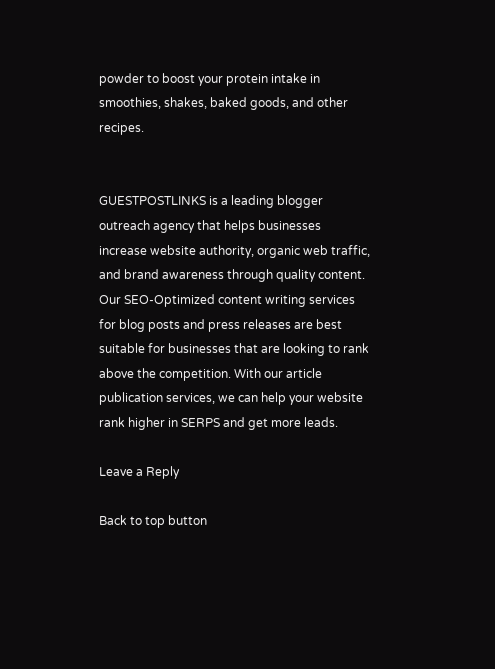powder to boost your protein intake in smoothies, shakes, baked goods, and other recipes.


GUESTPOSTLINKS is a leading blogger outreach agency that helps businesses increase website authority, organic web traffic, and brand awareness through quality content. Our SEO-Optimized content writing services for blog posts and press releases are best suitable for businesses that are looking to rank above the competition. With our article publication services, we can help your website rank higher in SERPS and get more leads.

Leave a Reply

Back to top button